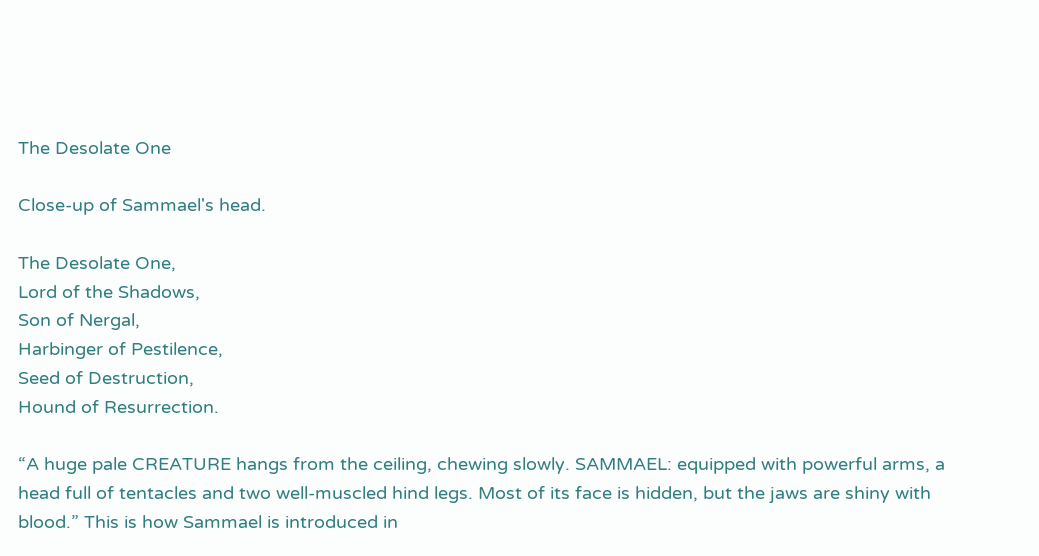The Desolate One

Close-up of Sammael's head.

The Desolate One,
Lord of the Shadows,
Son of Nergal,
Harbinger of Pestilence,
Seed of Destruction,
Hound of Resurrection.

“A huge pale CREATURE hangs from the ceiling, chewing slowly. SAMMAEL: equipped with powerful arms, a head full of tentacles and two well-muscled hind legs. Most of its face is hidden, but the jaws are shiny with blood.” This is how Sammael is introduced in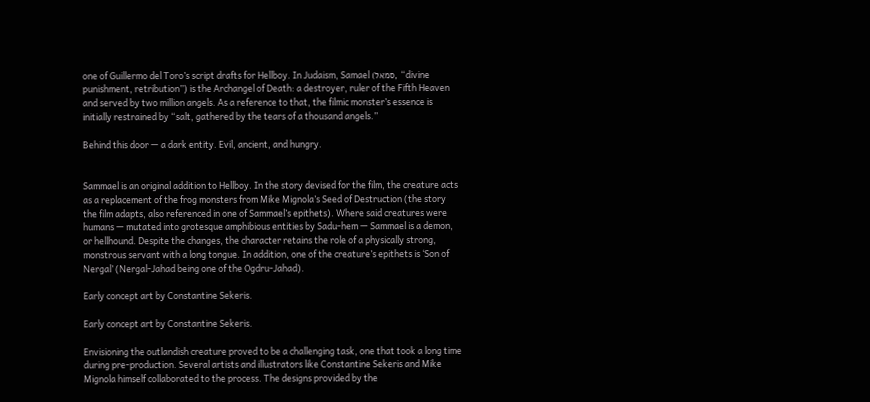one of Guillermo del Toro’s script drafts for Hellboy. In Judaism, Samael (סמאל, “divine punishment, retribution”) is the Archangel of Death: a destroyer, ruler of the Fifth Heaven and served by two million angels. As a reference to that, the filmic monster’s essence is initially restrained by “salt, gathered by the tears of a thousand angels.”

Behind this door — a dark entity. Evil, ancient, and hungry.


Sammael is an original addition to Hellboy. In the story devised for the film, the creature acts as a replacement of the frog monsters from Mike Mignola’s Seed of Destruction (the story the film adapts, also referenced in one of Sammael’s epithets). Where said creatures were humans — mutated into grotesque amphibious entities by Sadu-hem — Sammael is a demon, or hellhound. Despite the changes, the character retains the role of a physically strong, monstrous servant with a long tongue. In addition, one of the creature’s epithets is ‘Son of Nergal’ (Nergal-Jahad being one of the Ogdru-Jahad).

Early concept art by Constantine Sekeris.

Early concept art by Constantine Sekeris.

Envisioning the outlandish creature proved to be a challenging task, one that took a long time during pre-production. Several artists and illustrators like Constantine Sekeris and Mike Mignola himself collaborated to the process. The designs provided by the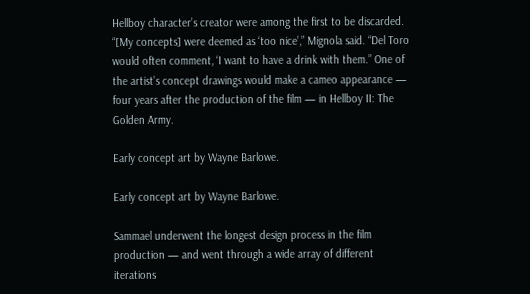Hellboy character’s creator were among the first to be discarded. “[My concepts] were deemed as ‘too nice’,” Mignola said. “Del Toro would often comment, ‘I want to have a drink with them.” One of the artist’s concept drawings would make a cameo appearance — four years after the production of the film — in Hellboy II: The Golden Army.

Early concept art by Wayne Barlowe.

Early concept art by Wayne Barlowe.

Sammael underwent the longest design process in the film production — and went through a wide array of different iterations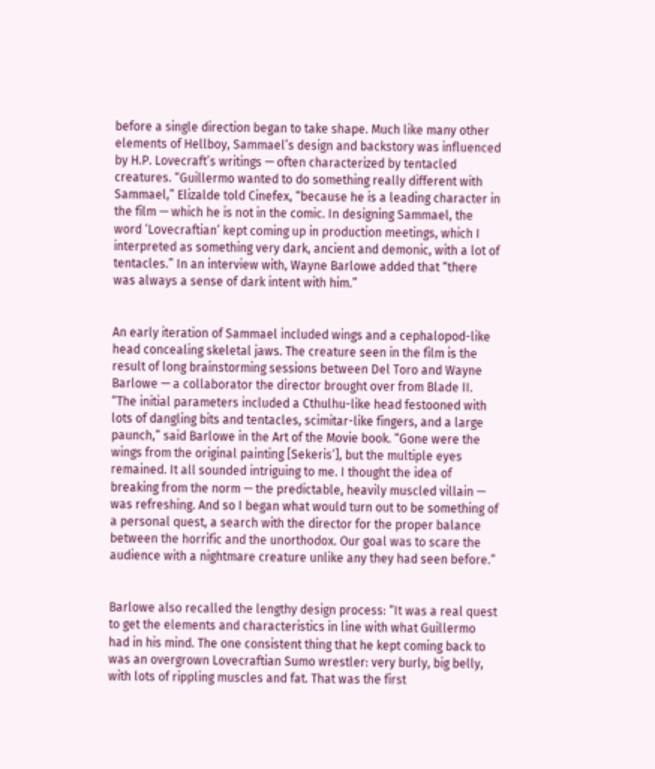before a single direction began to take shape. Much like many other elements of Hellboy, Sammael’s design and backstory was influenced by H.P. Lovecraft’s writings — often characterized by tentacled creatures. “Guillermo wanted to do something really different with Sammael,” Elizalde told Cinefex, “because he is a leading character in the film — which he is not in the comic. In designing Sammael, the word ‘Lovecraftian’ kept coming up in production meetings, which I interpreted as something very dark, ancient and demonic, with a lot of tentacles.” In an interview with, Wayne Barlowe added that “there was always a sense of dark intent with him.”


An early iteration of Sammael included wings and a cephalopod-like head concealing skeletal jaws. The creature seen in the film is the result of long brainstorming sessions between Del Toro and Wayne Barlowe — a collaborator the director brought over from Blade II. “The initial parameters included a Cthulhu-like head festooned with lots of dangling bits and tentacles, scimitar-like fingers, and a large paunch,” said Barlowe in the Art of the Movie book. “Gone were the wings from the original painting [Sekeris’], but the multiple eyes remained. It all sounded intriguing to me. I thought the idea of breaking from the norm — the predictable, heavily muscled villain — was refreshing. And so I began what would turn out to be something of a personal quest, a search with the director for the proper balance between the horrific and the unorthodox. Our goal was to scare the audience with a nightmare creature unlike any they had seen before.”


Barlowe also recalled the lengthy design process: “It was a real quest to get the elements and characteristics in line with what Guillermo had in his mind. The one consistent thing that he kept coming back to was an overgrown Lovecraftian Sumo wrestler: very burly, big belly, with lots of rippling muscles and fat. That was the first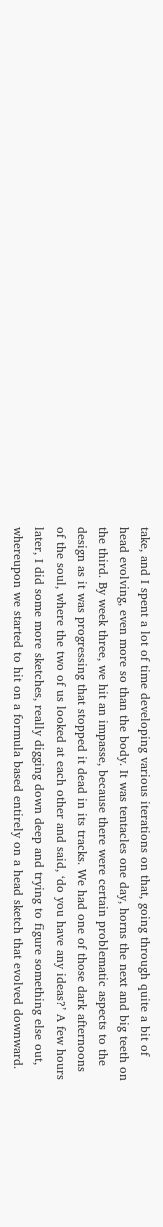take, and I spent a lot of time developing various iterations on that, going through quite a bit of head evolving, even more so than the body. It was tentacles one day, horns the next and big teeth on the third. By week three, we hit an impasse, because there were certain problematic aspects to the design as it was progressing that stopped it dead in its tracks. We had one of those dark afternoons of the soul, where the two of us looked at each other and said, ‘do you have any ideas?’ A few hours later, I did some more sketches, really digging down deep and trying to figure something else out, whereupon we started to hit on a formula based entirely on a head sketch that evolved downward.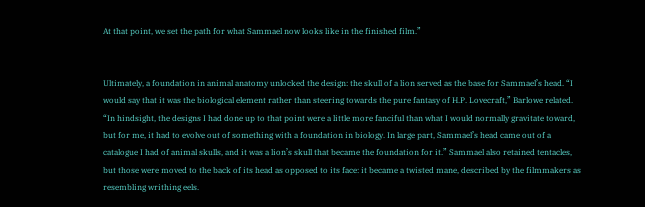At that point, we set the path for what Sammael now looks like in the finished film.”


Ultimately, a foundation in animal anatomy unlocked the design: the skull of a lion served as the base for Sammael’s head. “I would say that it was the biological element rather than steering towards the pure fantasy of H.P. Lovecraft,” Barlowe related. “In hindsight, the designs I had done up to that point were a little more fanciful than what I would normally gravitate toward, but for me, it had to evolve out of something with a foundation in biology. In large part, Sammael’s head came out of a catalogue I had of animal skulls, and it was a lion’s skull that became the foundation for it.” Sammael also retained tentacles, but those were moved to the back of its head as opposed to its face: it became a twisted mane, described by the filmmakers as resembling writhing eels.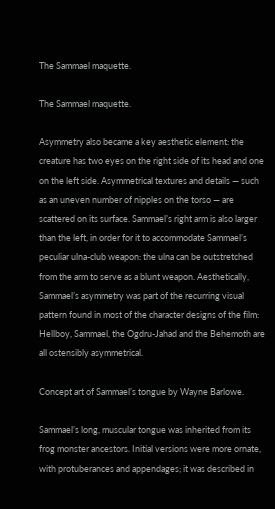The Sammael maquette.

The Sammael maquette.

Asymmetry also became a key aesthetic element: the creature has two eyes on the right side of its head and one on the left side. Asymmetrical textures and details — such as an uneven number of nipples on the torso — are scattered on its surface. Sammael’s right arm is also larger than the left, in order for it to accommodate Sammael’s peculiar ulna-club weapon: the ulna can be outstretched from the arm to serve as a blunt weapon. Aesthetically, Sammael’s asymmetry was part of the recurring visual pattern found in most of the character designs of the film: Hellboy, Sammael, the Ogdru-Jahad and the Behemoth are all ostensibly asymmetrical.

Concept art of Sammael’s tongue by Wayne Barlowe.

Sammael’s long, muscular tongue was inherited from its frog monster ancestors. Initial versions were more ornate, with protuberances and appendages; it was described in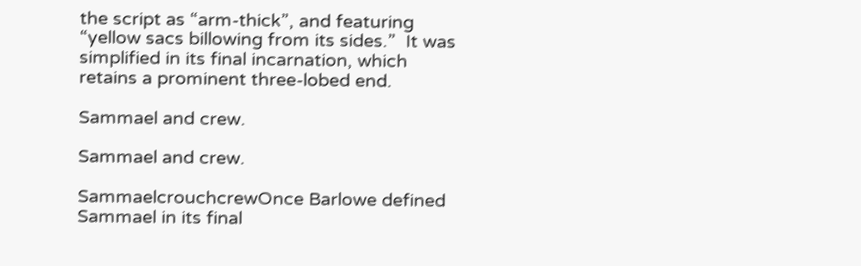the script as “arm-thick”, and featuring “yellow sacs billowing from its sides.”  It was simplified in its final incarnation, which retains a prominent three-lobed end.

Sammael and crew.

Sammael and crew.

SammaelcrouchcrewOnce Barlowe defined Sammael in its final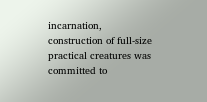incarnation, construction of full-size practical creatures was committed to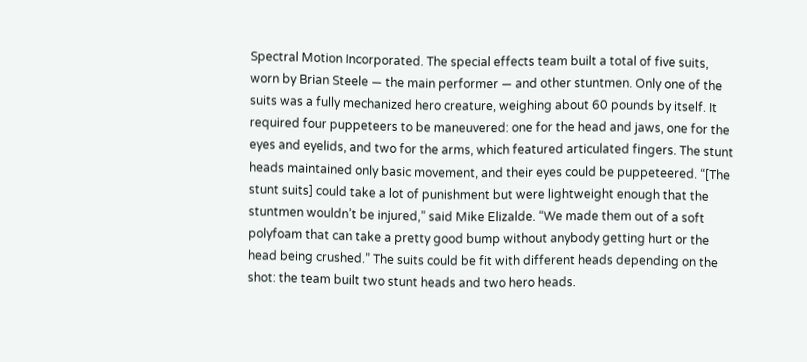Spectral Motion Incorporated. The special effects team built a total of five suits, worn by Brian Steele — the main performer — and other stuntmen. Only one of the suits was a fully mechanized hero creature, weighing about 60 pounds by itself. It required four puppeteers to be maneuvered: one for the head and jaws, one for the eyes and eyelids, and two for the arms, which featured articulated fingers. The stunt heads maintained only basic movement, and their eyes could be puppeteered. “[The stunt suits] could take a lot of punishment but were lightweight enough that the stuntmen wouldn’t be injured,” said Mike Elizalde. “We made them out of a soft polyfoam that can take a pretty good bump without anybody getting hurt or the head being crushed.” The suits could be fit with different heads depending on the shot: the team built two stunt heads and two hero heads.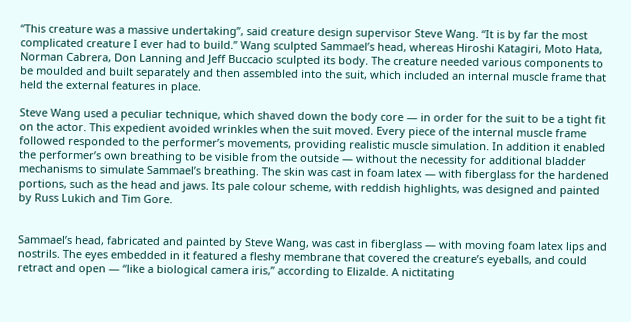“This creature was a massive undertaking”, said creature design supervisor Steve Wang. “It is by far the most complicated creature I ever had to build.” Wang sculpted Sammael’s head, whereas Hiroshi Katagiri, Moto Hata, Norman Cabrera, Don Lanning and Jeff Buccacio sculpted its body. The creature needed various components to be moulded and built separately and then assembled into the suit, which included an internal muscle frame that held the external features in place.

Steve Wang used a peculiar technique, which shaved down the body core — in order for the suit to be a tight fit on the actor. This expedient avoided wrinkles when the suit moved. Every piece of the internal muscle frame followed responded to the performer’s movements, providing realistic muscle simulation. In addition it enabled the performer’s own breathing to be visible from the outside — without the necessity for additional bladder mechanisms to simulate Sammael’s breathing. The skin was cast in foam latex — with fiberglass for the hardened portions, such as the head and jaws. Its pale colour scheme, with reddish highlights, was designed and painted by Russ Lukich and Tim Gore.


Sammael’s head, fabricated and painted by Steve Wang, was cast in fiberglass — with moving foam latex lips and nostrils. The eyes embedded in it featured a fleshy membrane that covered the creature’s eyeballs, and could retract and open — “like a biological camera iris,” according to Elizalde. A nictitating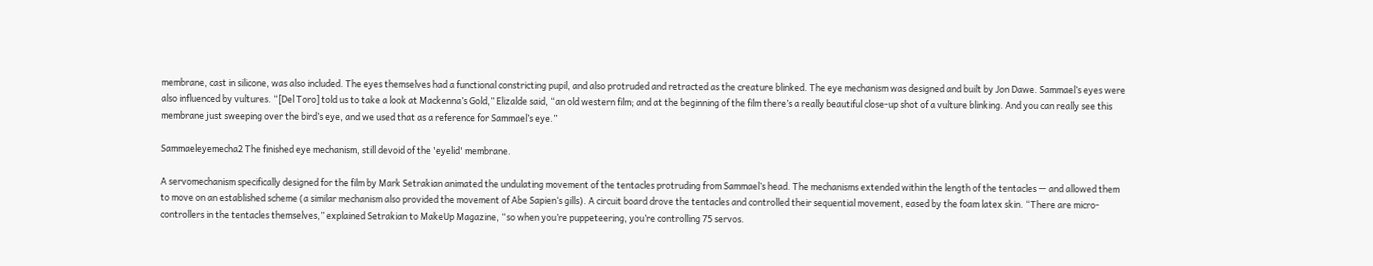membrane, cast in silicone, was also included. The eyes themselves had a functional constricting pupil, and also protruded and retracted as the creature blinked. The eye mechanism was designed and built by Jon Dawe. Sammael’s eyes were also influenced by vultures. “[Del Toro] told us to take a look at Mackenna’s Gold,” Elizalde said, “an old western film; and at the beginning of the film there’s a really beautiful close-up shot of a vulture blinking. And you can really see this membrane just sweeping over the bird’s eye, and we used that as a reference for Sammael’s eye.”

Sammaeleyemecha2 The finished eye mechanism, still devoid of the 'eyelid' membrane.

A servomechanism specifically designed for the film by Mark Setrakian animated the undulating movement of the tentacles protruding from Sammael’s head. The mechanisms extended within the length of the tentacles — and allowed them to move on an established scheme (a similar mechanism also provided the movement of Abe Sapien‘s gills). A circuit board drove the tentacles and controlled their sequential movement, eased by the foam latex skin. “There are micro-controllers in the tentacles themselves,” explained Setrakian to MakeUp Magazine, “so when you’re puppeteering, you’re controlling 75 servos.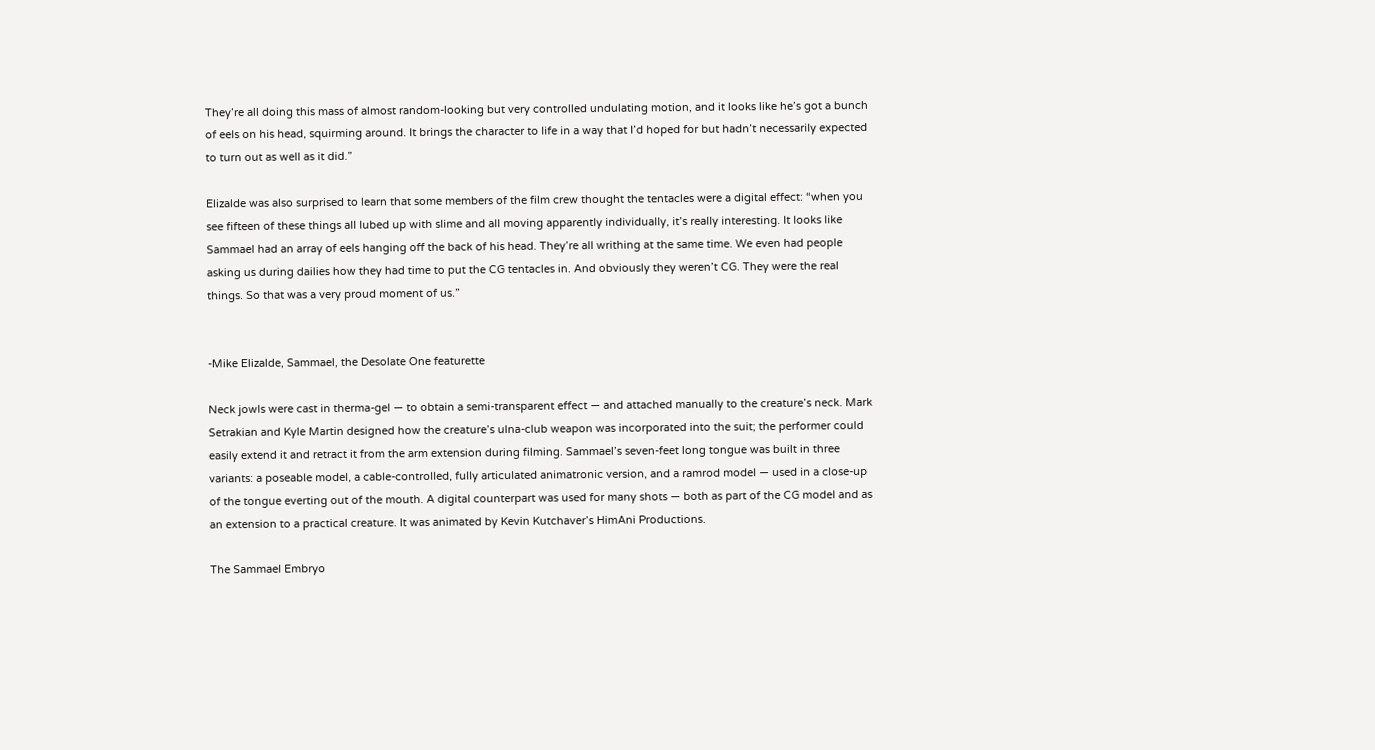They’re all doing this mass of almost random-looking but very controlled undulating motion, and it looks like he’s got a bunch of eels on his head, squirming around. It brings the character to life in a way that I’d hoped for but hadn’t necessarily expected to turn out as well as it did.”

Elizalde was also surprised to learn that some members of the film crew thought the tentacles were a digital effect: “when you see fifteen of these things all lubed up with slime and all moving apparently individually, it’s really interesting. It looks like Sammael had an array of eels hanging off the back of his head. They’re all writhing at the same time. We even had people asking us during dailies how they had time to put the CG tentacles in. And obviously they weren’t CG. They were the real things. So that was a very proud moment of us.”


-Mike Elizalde, Sammael, the Desolate One featurette

Neck jowls were cast in therma-gel — to obtain a semi-transparent effect — and attached manually to the creature’s neck. Mark Setrakian and Kyle Martin designed how the creature’s ulna-club weapon was incorporated into the suit; the performer could easily extend it and retract it from the arm extension during filming. Sammael’s seven-feet long tongue was built in three variants: a poseable model, a cable-controlled, fully articulated animatronic version, and a ramrod model — used in a close-up of the tongue everting out of the mouth. A digital counterpart was used for many shots — both as part of the CG model and as an extension to a practical creature. It was animated by Kevin Kutchaver’s HimAni Productions.

The Sammael Embryo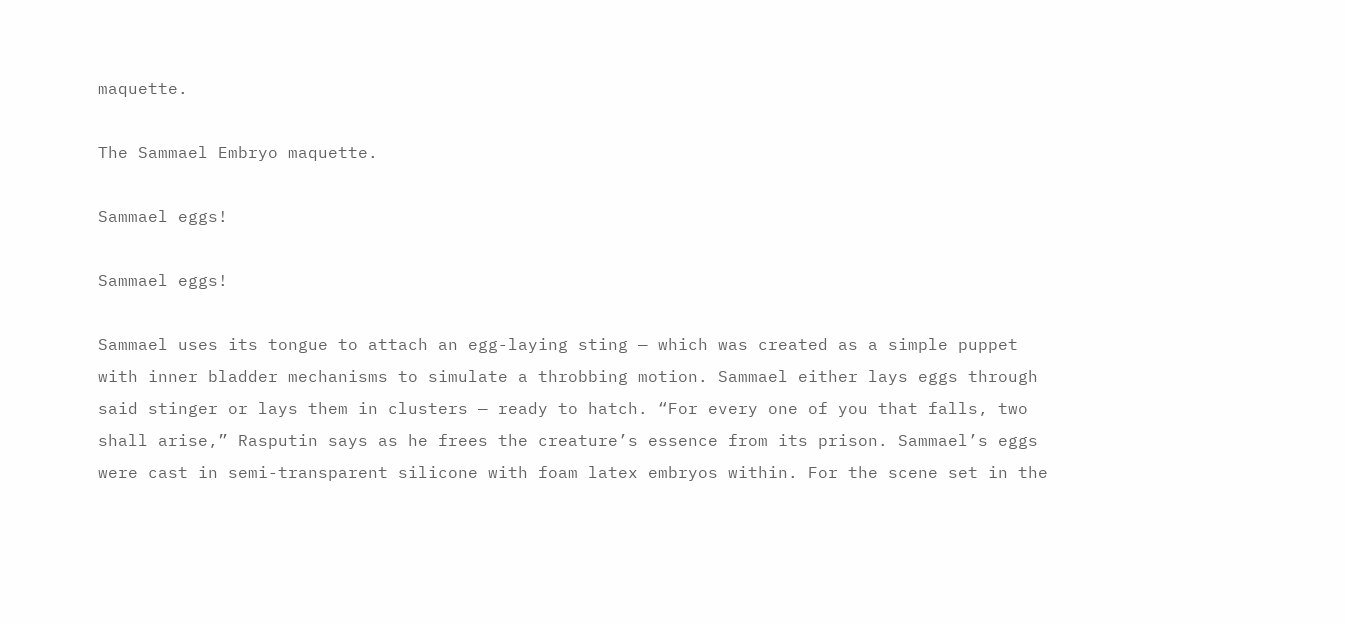maquette.

The Sammael Embryo maquette.

Sammael eggs!

Sammael eggs!

Sammael uses its tongue to attach an egg-laying sting — which was created as a simple puppet with inner bladder mechanisms to simulate a throbbing motion. Sammael either lays eggs through said stinger or lays them in clusters — ready to hatch. “For every one of you that falls, two shall arise,” Rasputin says as he frees the creature’s essence from its prison. Sammael’s eggs were cast in semi-transparent silicone with foam latex embryos within. For the scene set in the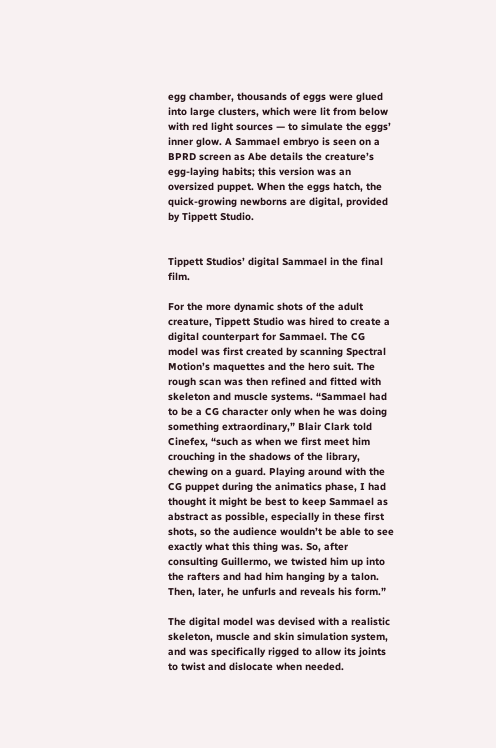egg chamber, thousands of eggs were glued into large clusters, which were lit from below with red light sources — to simulate the eggs’ inner glow. A Sammael embryo is seen on a BPRD screen as Abe details the creature’s egg-laying habits; this version was an oversized puppet. When the eggs hatch, the quick-growing newborns are digital, provided by Tippett Studio.


Tippett Studios’ digital Sammael in the final film.

For the more dynamic shots of the adult creature, Tippett Studio was hired to create a digital counterpart for Sammael. The CG model was first created by scanning Spectral Motion’s maquettes and the hero suit. The rough scan was then refined and fitted with skeleton and muscle systems. “Sammael had to be a CG character only when he was doing something extraordinary,” Blair Clark told Cinefex, “such as when we first meet him crouching in the shadows of the library, chewing on a guard. Playing around with the CG puppet during the animatics phase, I had thought it might be best to keep Sammael as abstract as possible, especially in these first shots, so the audience wouldn’t be able to see exactly what this thing was. So, after consulting Guillermo, we twisted him up into the rafters and had him hanging by a talon. Then, later, he unfurls and reveals his form.”

The digital model was devised with a realistic skeleton, muscle and skin simulation system, and was specifically rigged to allow its joints to twist and dislocate when needed.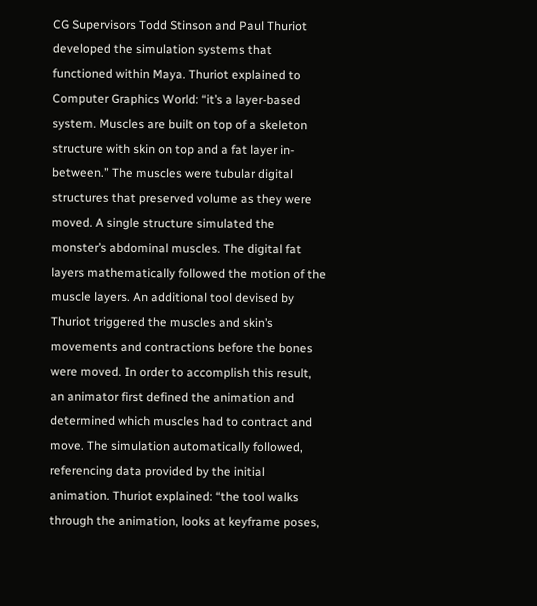CG Supervisors Todd Stinson and Paul Thuriot developed the simulation systems that functioned within Maya. Thuriot explained to Computer Graphics World: “it’s a layer-based system. Muscles are built on top of a skeleton structure with skin on top and a fat layer in-between.” The muscles were tubular digital structures that preserved volume as they were moved. A single structure simulated the monster’s abdominal muscles. The digital fat layers mathematically followed the motion of the muscle layers. An additional tool devised by Thuriot triggered the muscles and skin’s movements and contractions before the bones were moved. In order to accomplish this result, an animator first defined the animation and determined which muscles had to contract and move. The simulation automatically followed, referencing data provided by the initial animation. Thuriot explained: “the tool walks through the animation, looks at keyframe poses,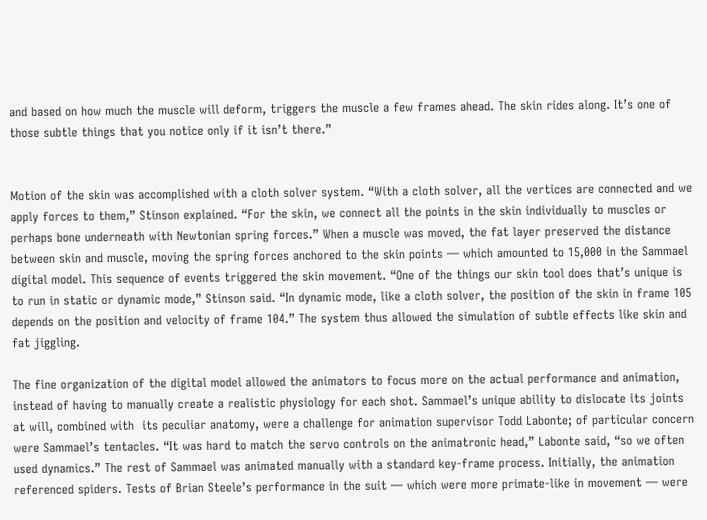and based on how much the muscle will deform, triggers the muscle a few frames ahead. The skin rides along. It’s one of those subtle things that you notice only if it isn’t there.”


Motion of the skin was accomplished with a cloth solver system. “With a cloth solver, all the vertices are connected and we apply forces to them,” Stinson explained. “For the skin, we connect all the points in the skin individually to muscles or perhaps bone underneath with Newtonian spring forces.” When a muscle was moved, the fat layer preserved the distance between skin and muscle, moving the spring forces anchored to the skin points — which amounted to 15,000 in the Sammael digital model. This sequence of events triggered the skin movement. “One of the things our skin tool does that’s unique is to run in static or dynamic mode,” Stinson said. “In dynamic mode, like a cloth solver, the position of the skin in frame 105 depends on the position and velocity of frame 104.” The system thus allowed the simulation of subtle effects like skin and fat jiggling.

The fine organization of the digital model allowed the animators to focus more on the actual performance and animation, instead of having to manually create a realistic physiology for each shot. Sammael’s unique ability to dislocate its joints at will, combined with  its peculiar anatomy, were a challenge for animation supervisor Todd Labonte; of particular concern were Sammael’s tentacles. “It was hard to match the servo controls on the animatronic head,” Labonte said, “so we often used dynamics.” The rest of Sammael was animated manually with a standard key-frame process. Initially, the animation referenced spiders. Tests of Brian Steele’s performance in the suit — which were more primate-like in movement — were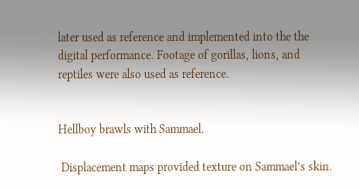later used as reference and implemented into the the digital performance. Footage of gorillas, lions, and reptiles were also used as reference.


Hellboy brawls with Sammael.

 Displacement maps provided texture on Sammael’s skin.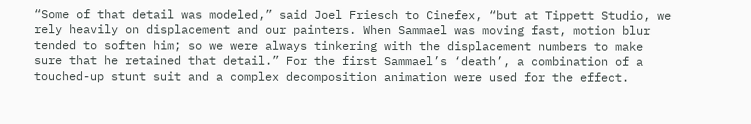“Some of that detail was modeled,” said Joel Friesch to Cinefex, “but at Tippett Studio, we rely heavily on displacement and our painters. When Sammael was moving fast, motion blur tended to soften him; so we were always tinkering with the displacement numbers to make sure that he retained that detail.” For the first Sammael’s ‘death’, a combination of a touched-up stunt suit and a complex decomposition animation were used for the effect.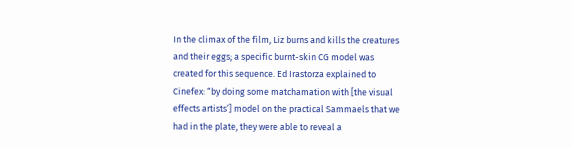In the climax of the film, Liz burns and kills the creatures and their eggs; a specific burnt-skin CG model was created for this sequence. Ed Irastorza explained to Cinefex: “by doing some matchamation with [the visual effects artists’] model on the practical Sammaels that we had in the plate, they were able to reveal a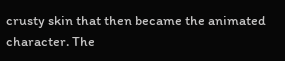crusty skin that then became the animated character. The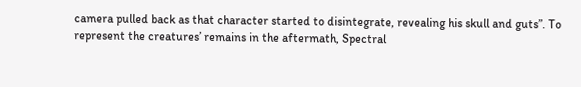camera pulled back as that character started to disintegrate, revealing his skull and guts”. To represent the creatures’ remains in the aftermath, Spectral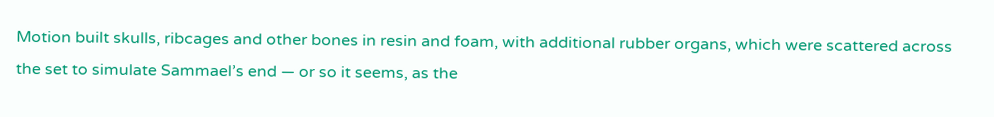Motion built skulls, ribcages and other bones in resin and foam, with additional rubber organs, which were scattered across the set to simulate Sammael’s end — or so it seems, as the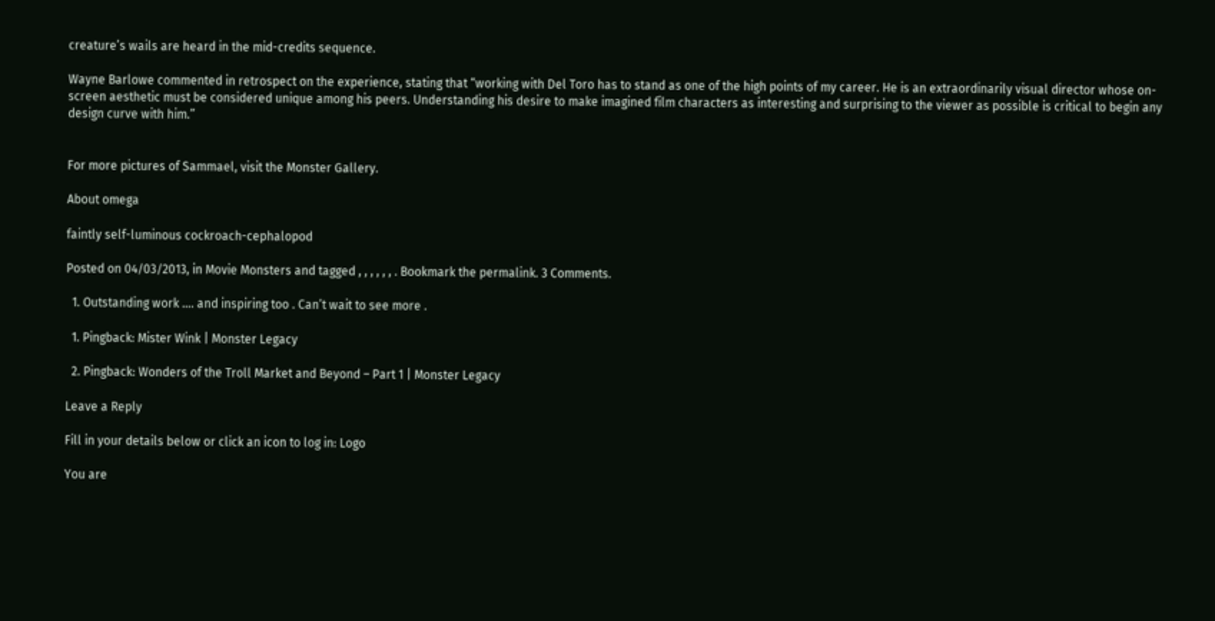creature’s wails are heard in the mid-credits sequence.

Wayne Barlowe commented in retrospect on the experience, stating that “working with Del Toro has to stand as one of the high points of my career. He is an extraordinarily visual director whose on-screen aesthetic must be considered unique among his peers. Understanding his desire to make imagined film characters as interesting and surprising to the viewer as possible is critical to begin any design curve with him.”


For more pictures of Sammael, visit the Monster Gallery.

About omega

faintly self-luminous cockroach-cephalopod

Posted on 04/03/2013, in Movie Monsters and tagged , , , , , , . Bookmark the permalink. 3 Comments.

  1. Outstanding work …. and inspiring too . Can’t wait to see more .

  1. Pingback: Mister Wink | Monster Legacy

  2. Pingback: Wonders of the Troll Market and Beyond – Part 1 | Monster Legacy

Leave a Reply

Fill in your details below or click an icon to log in: Logo

You are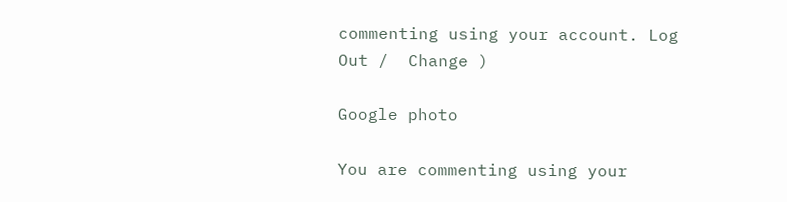commenting using your account. Log Out /  Change )

Google photo

You are commenting using your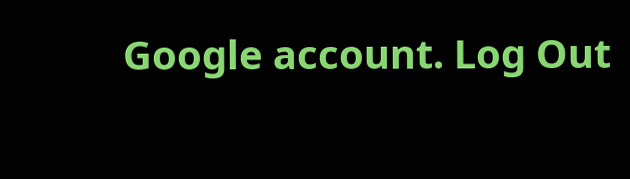Google account. Log Out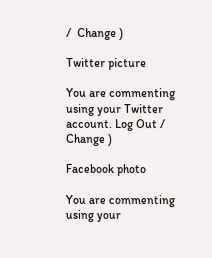/  Change )

Twitter picture

You are commenting using your Twitter account. Log Out /  Change )

Facebook photo

You are commenting using your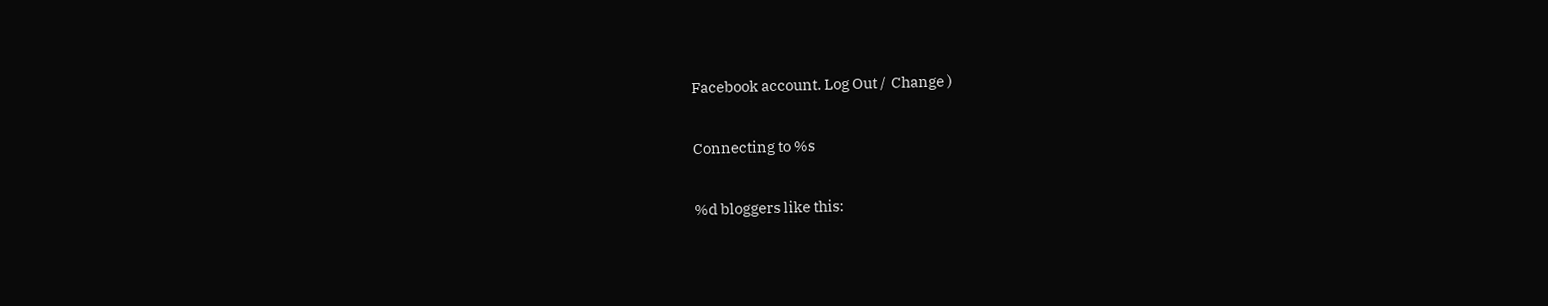Facebook account. Log Out /  Change )

Connecting to %s

%d bloggers like this: